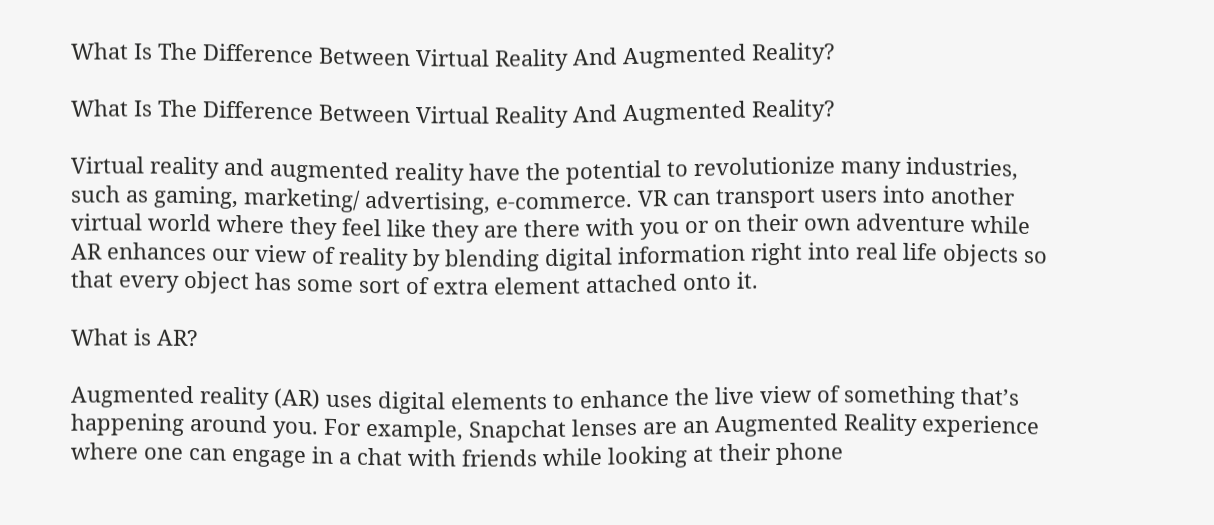What Is The Difference Between Virtual Reality And Augmented Reality?

What Is The Difference Between Virtual Reality And Augmented Reality?

Virtual reality and augmented reality have the potential to revolutionize many industries, such as gaming, marketing/ advertising, e-commerce. VR can transport users into another virtual world where they feel like they are there with you or on their own adventure while AR enhances our view of reality by blending digital information right into real life objects so that every object has some sort of extra element attached onto it.

What is AR?

Augmented reality (AR) uses digital elements to enhance the live view of something that’s happening around you. For example, Snapchat lenses are an Augmented Reality experience where one can engage in a chat with friends while looking at their phone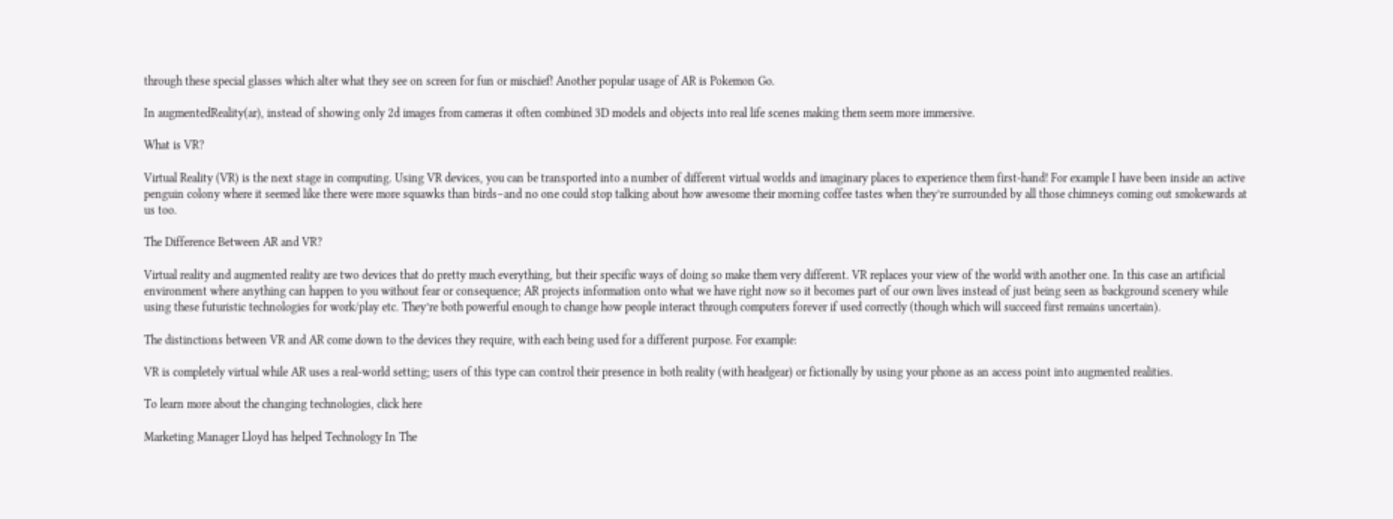through these special glasses which alter what they see on screen for fun or mischief! Another popular usage of AR is Pokemon Go.

In augmentedReality(ar), instead of showing only 2d images from cameras it often combined 3D models and objects into real life scenes making them seem more immersive.

What is VR?

Virtual Reality (VR) is the next stage in computing. Using VR devices, you can be transported into a number of different virtual worlds and imaginary places to experience them first-hand! For example I have been inside an active penguin colony where it seemed like there were more squawks than birds–and no one could stop talking about how awesome their morning coffee tastes when they’re surrounded by all those chimneys coming out smokewards at us too.

The Difference Between AR and VR?

Virtual reality and augmented reality are two devices that do pretty much everything, but their specific ways of doing so make them very different. VR replaces your view of the world with another one. In this case an artificial environment where anything can happen to you without fear or consequence; AR projects information onto what we have right now so it becomes part of our own lives instead of just being seen as background scenery while using these futuristic technologies for work/play etc. They’re both powerful enough to change how people interact through computers forever if used correctly (though which will succeed first remains uncertain).

The distinctions between VR and AR come down to the devices they require, with each being used for a different purpose. For example:

VR is completely virtual while AR uses a real-world setting; users of this type can control their presence in both reality (with headgear) or fictionally by using your phone as an access point into augmented realities.

To learn more about the changing technologies, click here

Marketing Manager Lloyd has helped Technology In The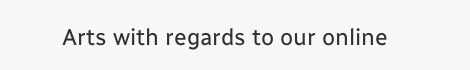Arts with regards to our online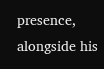presence, alongside his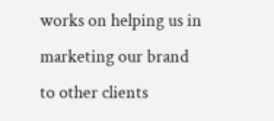works on helping us in marketing our brand to other clients